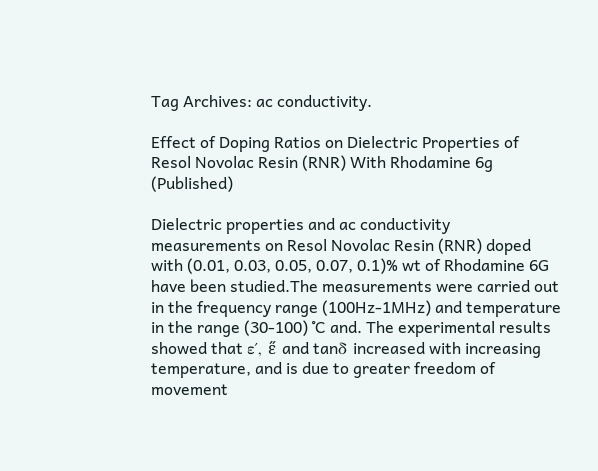Tag Archives: ac conductivity.

Effect of Doping Ratios on Dielectric Properties of Resol Novolac Resin (RNR) With Rhodamine 6g (Published)

Dielectric properties and ac conductivity measurements on Resol Novolac Resin (RNR) doped with (0.01, 0.03, 0.05, 0.07, 0.1)% wt of Rhodamine 6G have been studied.The measurements were carried out in the frequency range (100Hz-1MHz) and temperature in the range (30-100) ˚C and. The experimental results showed that ε′, ε̋ and tanδ increased with increasing temperature, and is due to greater freedom of movement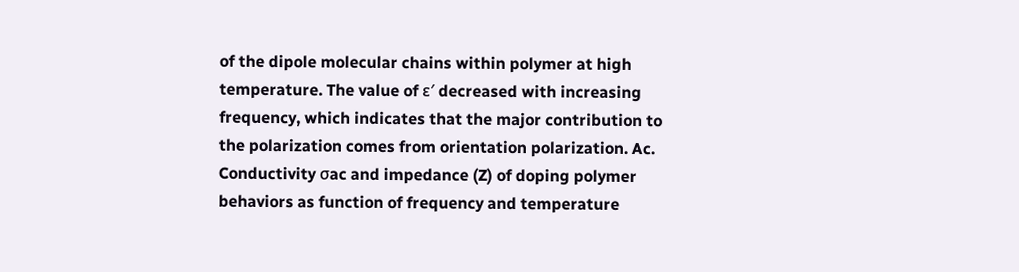of the dipole molecular chains within polymer at high temperature. The value of ε′ decreased with increasing frequency, which indicates that the major contribution to the polarization comes from orientation polarization. Ac. Conductivity σac and impedance (Z) of doping polymer behaviors as function of frequency and temperature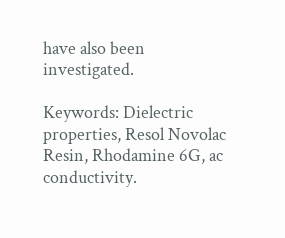have also been investigated.

Keywords: Dielectric properties, Resol Novolac Resin, Rhodamine 6G, ac conductivity.